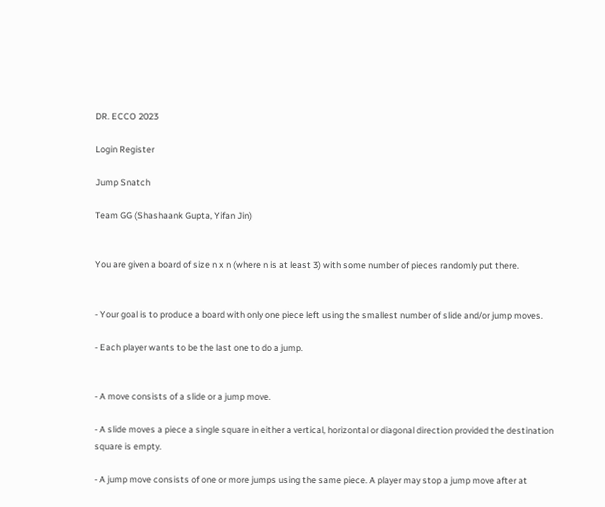DR. ECCO 2023

Login Register

Jump Snatch

Team GG (Shashaank Gupta, Yifan Jin)


You are given a board of size n x n (where n is at least 3) with some number of pieces randomly put there.


- Your goal is to produce a board with only one piece left using the smallest number of slide and/or jump moves.

- Each player wants to be the last one to do a jump.


- A move consists of a slide or a jump move.

- A slide moves a piece a single square in either a vertical, horizontal or diagonal direction provided the destination square is empty.

- A jump move consists of one or more jumps using the same piece. A player may stop a jump move after at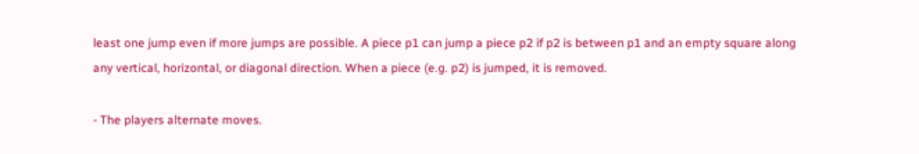least one jump even if more jumps are possible. A piece p1 can jump a piece p2 if p2 is between p1 and an empty square along any vertical, horizontal, or diagonal direction. When a piece (e.g. p2) is jumped, it is removed.

- The players alternate moves.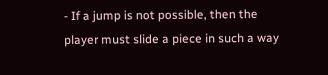- If a jump is not possible, then the player must slide a piece in such a way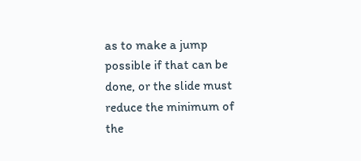as to make a jump possible if that can be done, or the slide must reduce the minimum of the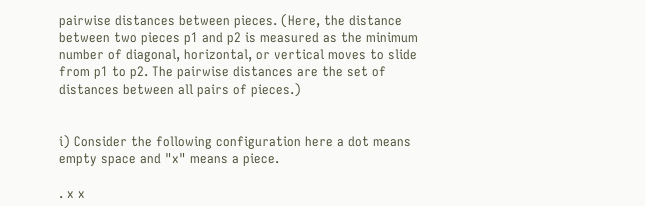pairwise distances between pieces. (Here, the distance between two pieces p1 and p2 is measured as the minimum number of diagonal, horizontal, or vertical moves to slide from p1 to p2. The pairwise distances are the set of distances between all pairs of pieces.)


i) Consider the following configuration here a dot means empty space and "x" means a piece.

. x x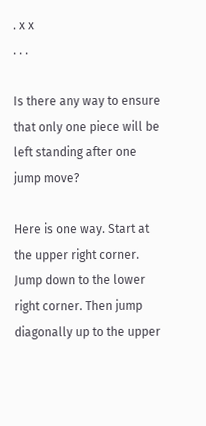. x x
. . .

Is there any way to ensure that only one piece will be left standing after one jump move?

Here is one way. Start at the upper right corner. Jump down to the lower right corner. Then jump diagonally up to the upper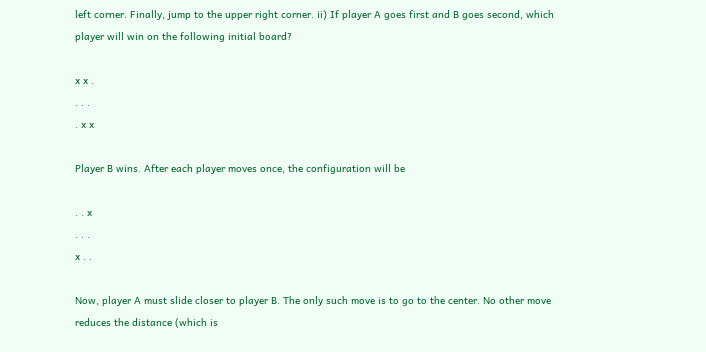left corner. Finally, jump to the upper right corner. ii) If player A goes first and B goes second, which player will win on the following initial board?

x x .
. . .
. x x

Player B wins. After each player moves once, the configuration will be

. . x
. . .
x . .

Now, player A must slide closer to player B. The only such move is to go to the center. No other move reduces the distance (which is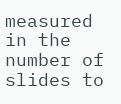measured in the number of slides to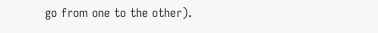go from one to the other).